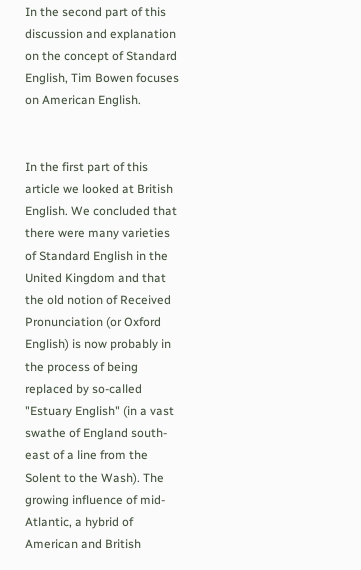In the second part of this discussion and explanation on the concept of Standard English, Tim Bowen focuses on American English.


In the first part of this article we looked at British English. We concluded that there were many varieties of Standard English in the United Kingdom and that the old notion of Received Pronunciation (or Oxford English) is now probably in the process of being replaced by so-called "Estuary English" (in a vast swathe of England south-east of a line from the Solent to the Wash). The growing influence of mid-Atlantic, a hybrid of American and British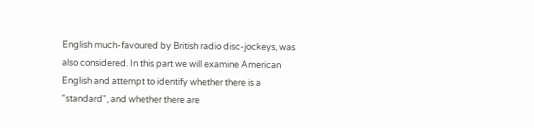English much-favoured by British radio disc-jockeys, was also considered. In this part we will examine American English and attempt to identify whether there is a "standard", and whether there are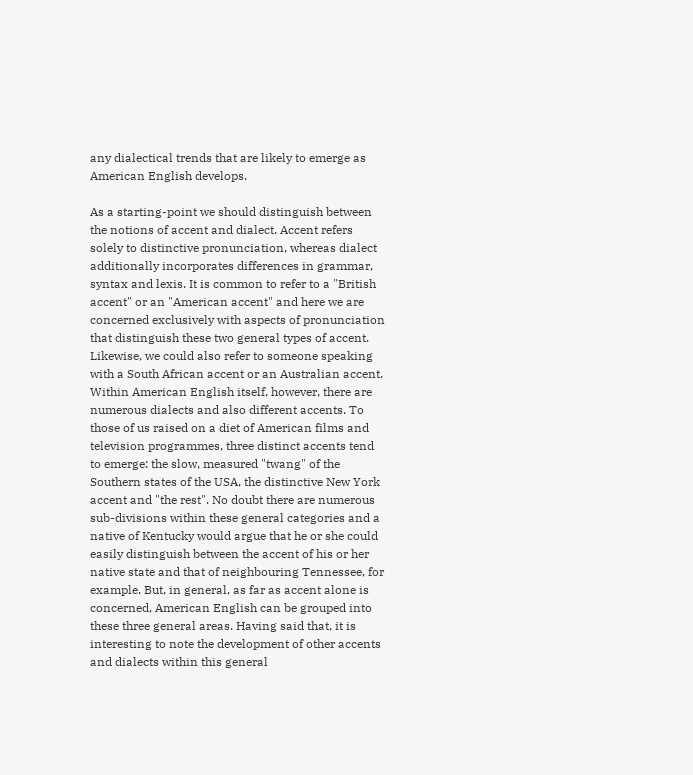any dialectical trends that are likely to emerge as American English develops.

As a starting-point we should distinguish between the notions of accent and dialect. Accent refers solely to distinctive pronunciation, whereas dialect additionally incorporates differences in grammar, syntax and lexis. It is common to refer to a "British accent" or an "American accent" and here we are concerned exclusively with aspects of pronunciation that distinguish these two general types of accent. Likewise, we could also refer to someone speaking with a South African accent or an Australian accent. Within American English itself, however, there are numerous dialects and also different accents. To those of us raised on a diet of American films and television programmes, three distinct accents tend to emerge: the slow, measured "twang" of the Southern states of the USA, the distinctive New York accent and "the rest". No doubt there are numerous sub-divisions within these general categories and a native of Kentucky would argue that he or she could easily distinguish between the accent of his or her native state and that of neighbouring Tennessee, for example. But, in general, as far as accent alone is concerned, American English can be grouped into these three general areas. Having said that, it is interesting to note the development of other accents and dialects within this general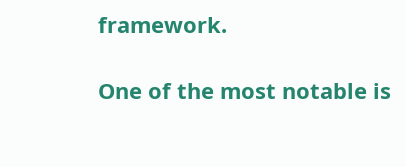framework.

One of the most notable is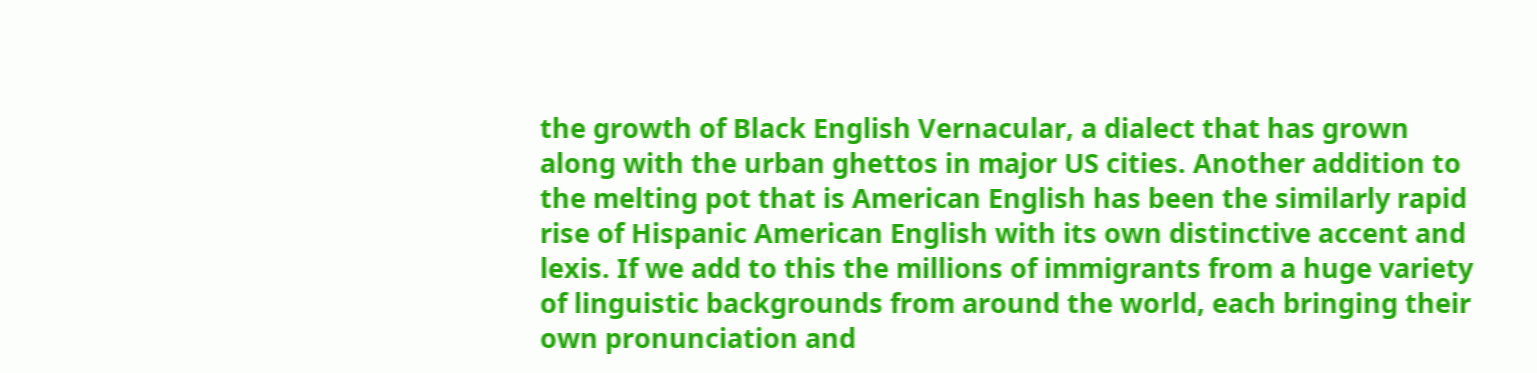the growth of Black English Vernacular, a dialect that has grown along with the urban ghettos in major US cities. Another addition to the melting pot that is American English has been the similarly rapid rise of Hispanic American English with its own distinctive accent and lexis. If we add to this the millions of immigrants from a huge variety of linguistic backgrounds from around the world, each bringing their own pronunciation and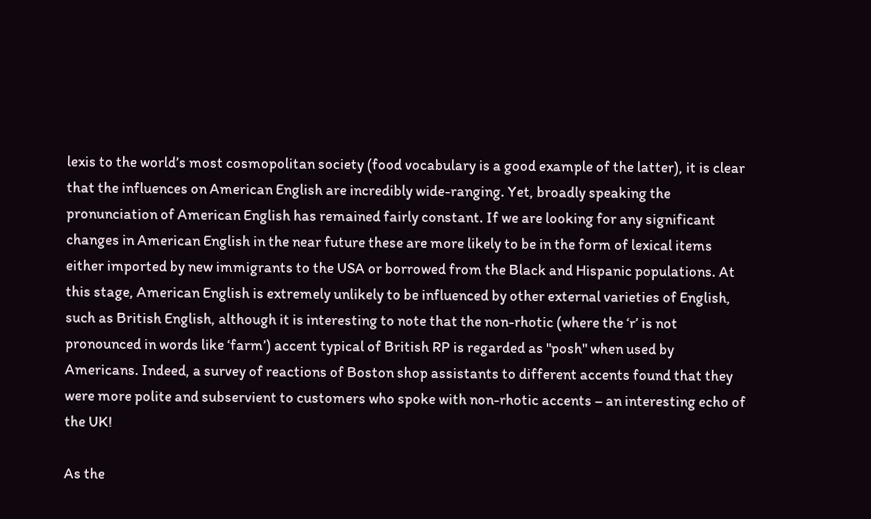lexis to the world’s most cosmopolitan society (food vocabulary is a good example of the latter), it is clear that the influences on American English are incredibly wide-ranging. Yet, broadly speaking the pronunciation of American English has remained fairly constant. If we are looking for any significant changes in American English in the near future these are more likely to be in the form of lexical items either imported by new immigrants to the USA or borrowed from the Black and Hispanic populations. At this stage, American English is extremely unlikely to be influenced by other external varieties of English, such as British English, although it is interesting to note that the non-rhotic (where the ‘r’ is not pronounced in words like ‘farm’) accent typical of British RP is regarded as "posh" when used by Americans. Indeed, a survey of reactions of Boston shop assistants to different accents found that they were more polite and subservient to customers who spoke with non-rhotic accents – an interesting echo of the UK!

As the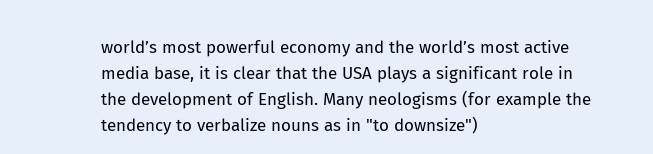world’s most powerful economy and the world’s most active media base, it is clear that the USA plays a significant role in the development of English. Many neologisms (for example the tendency to verbalize nouns as in "to downsize")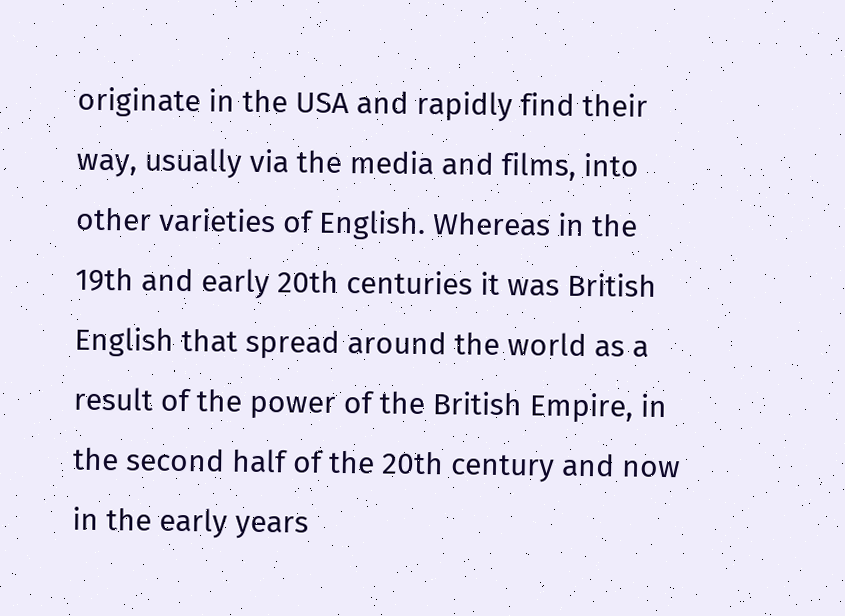originate in the USA and rapidly find their way, usually via the media and films, into other varieties of English. Whereas in the 19th and early 20th centuries it was British English that spread around the world as a result of the power of the British Empire, in the second half of the 20th century and now in the early years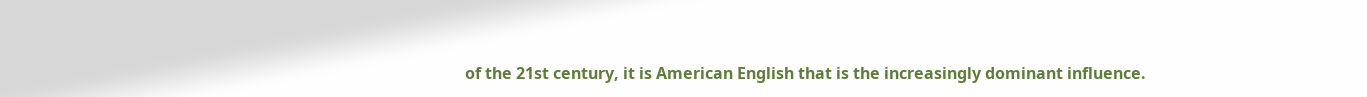of the 21st century, it is American English that is the increasingly dominant influence.